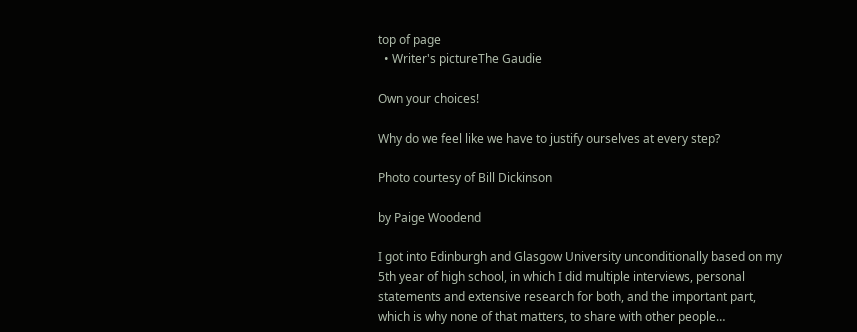top of page
  • Writer's pictureThe Gaudie

Own your choices!

Why do we feel like we have to justify ourselves at every step?

Photo courtesy of Bill Dickinson

by Paige Woodend

I got into Edinburgh and Glasgow University unconditionally based on my 5th year of high school, in which I did multiple interviews, personal statements and extensive research for both, and the important part, which is why none of that matters, to share with other people…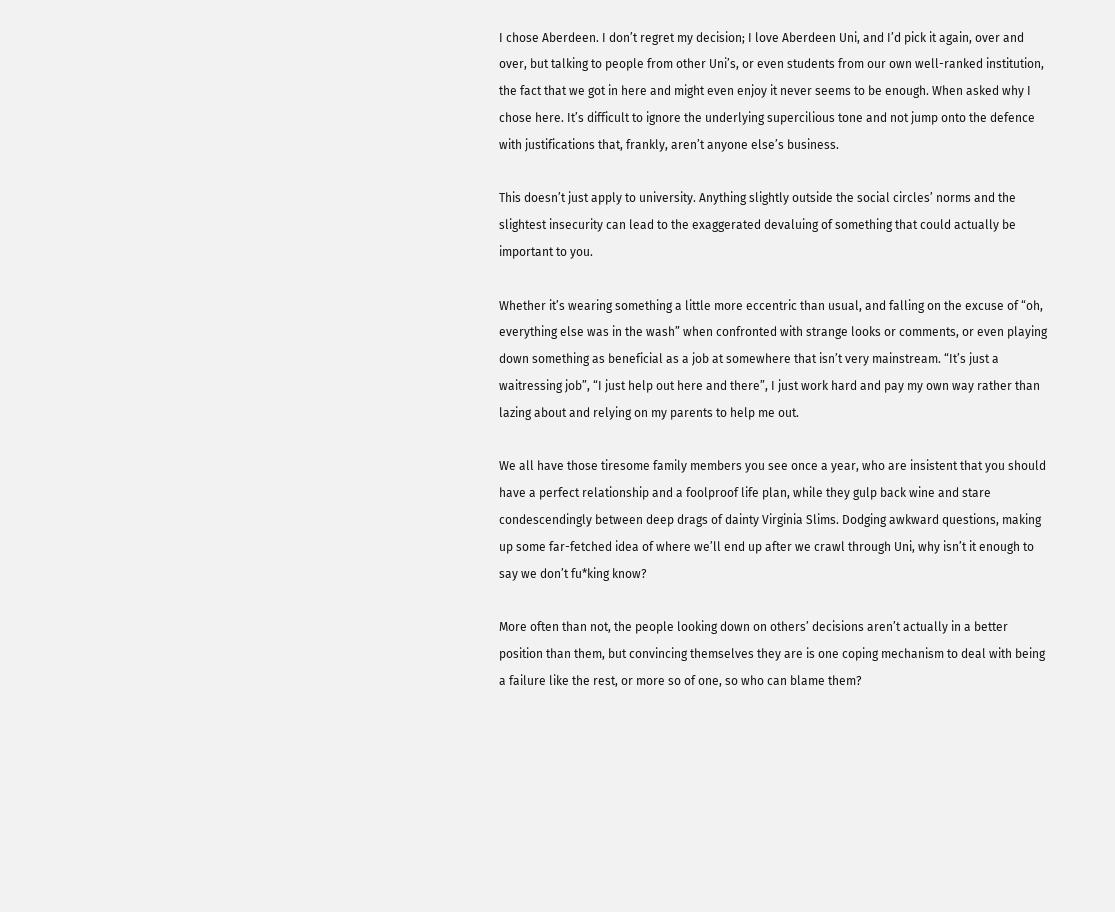I chose Aberdeen. I don’t regret my decision; I love Aberdeen Uni, and I’d pick it again, over and over, but talking to people from other Uni’s, or even students from our own well-ranked institution, the fact that we got in here and might even enjoy it never seems to be enough. When asked why I chose here. It’s difficult to ignore the underlying supercilious tone and not jump onto the defence with justifications that, frankly, aren’t anyone else’s business.

This doesn’t just apply to university. Anything slightly outside the social circles’ norms and the slightest insecurity can lead to the exaggerated devaluing of something that could actually be important to you.

Whether it’s wearing something a little more eccentric than usual, and falling on the excuse of “oh, everything else was in the wash” when confronted with strange looks or comments, or even playing down something as beneficial as a job at somewhere that isn’t very mainstream. “It’s just a waitressing job”, “I just help out here and there”, I just work hard and pay my own way rather than lazing about and relying on my parents to help me out.

We all have those tiresome family members you see once a year, who are insistent that you should have a perfect relationship and a foolproof life plan, while they gulp back wine and stare condescendingly between deep drags of dainty Virginia Slims. Dodging awkward questions, making up some far-fetched idea of where we’ll end up after we crawl through Uni, why isn’t it enough to say we don’t fu*king know?

More often than not, the people looking down on others’ decisions aren’t actually in a better position than them, but convincing themselves they are is one coping mechanism to deal with being a failure like the rest, or more so of one, so who can blame them?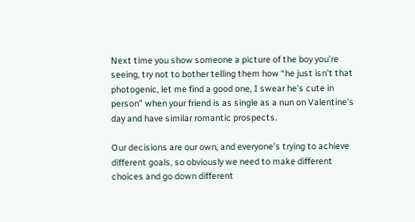Next time you show someone a picture of the boy you’re seeing, try not to bother telling them how “he just isn’t that photogenic, let me find a good one, I swear he’s cute in person” when your friend is as single as a nun on Valentine's day and have similar romantic prospects.

Our decisions are our own, and everyone’s trying to achieve different goals, so obviously we need to make different choices and go down different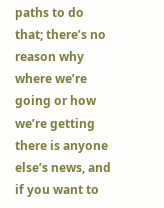paths to do that; there’s no reason why where we’re going or how we’re getting there is anyone else’s news, and if you want to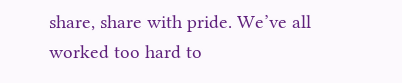share, share with pride. We’ve all worked too hard to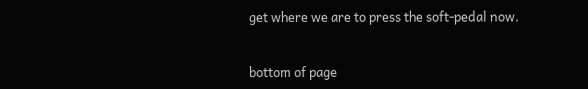get where we are to press the soft-pedal now.


bottom of page